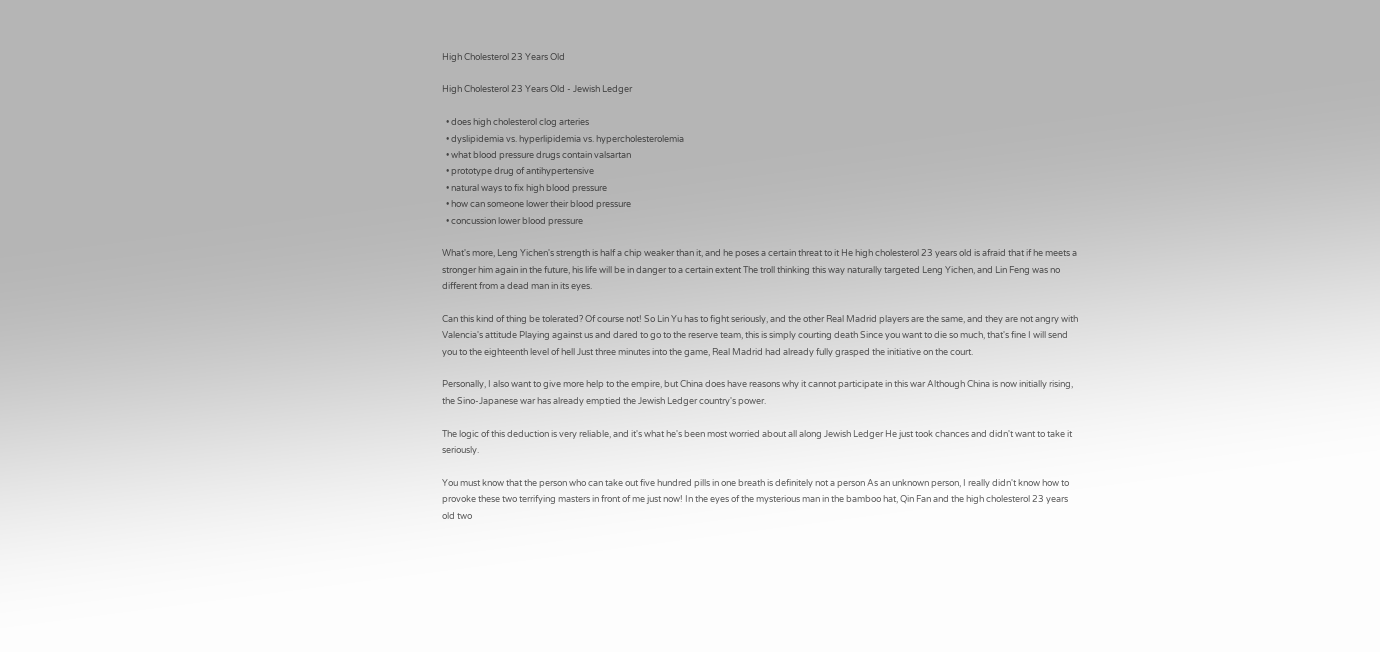High Cholesterol 23 Years Old

High Cholesterol 23 Years Old - Jewish Ledger

  • does high cholesterol clog arteries
  • dyslipidemia vs. hyperlipidemia vs. hypercholesterolemia
  • what blood pressure drugs contain valsartan
  • prototype drug of antihypertensive
  • natural ways to fix high blood pressure
  • how can someone lower their blood pressure
  • concussion lower blood pressure

What's more, Leng Yichen's strength is half a chip weaker than it, and he poses a certain threat to it He high cholesterol 23 years old is afraid that if he meets a stronger him again in the future, his life will be in danger to a certain extent The troll thinking this way naturally targeted Leng Yichen, and Lin Feng was no different from a dead man in its eyes.

Can this kind of thing be tolerated? Of course not! So Lin Yu has to fight seriously, and the other Real Madrid players are the same, and they are not angry with Valencia's attitude Playing against us and dared to go to the reserve team, this is simply courting death Since you want to die so much, that's fine I will send you to the eighteenth level of hell Just three minutes into the game, Real Madrid had already fully grasped the initiative on the court.

Personally, I also want to give more help to the empire, but China does have reasons why it cannot participate in this war Although China is now initially rising, the Sino-Japanese war has already emptied the Jewish Ledger country's power.

The logic of this deduction is very reliable, and it's what he's been most worried about all along Jewish Ledger He just took chances and didn't want to take it seriously.

You must know that the person who can take out five hundred pills in one breath is definitely not a person As an unknown person, I really didn't know how to provoke these two terrifying masters in front of me just now! In the eyes of the mysterious man in the bamboo hat, Qin Fan and the high cholesterol 23 years old two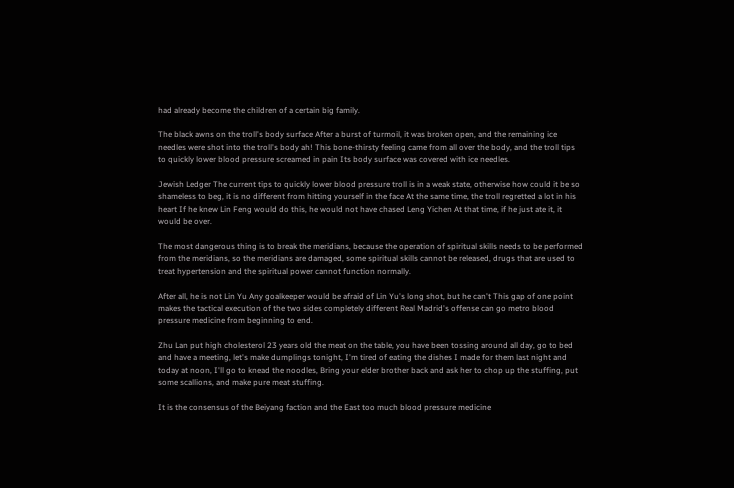had already become the children of a certain big family.

The black awns on the troll's body surface After a burst of turmoil, it was broken open, and the remaining ice needles were shot into the troll's body ah! This bone-thirsty feeling came from all over the body, and the troll tips to quickly lower blood pressure screamed in pain Its body surface was covered with ice needles.

Jewish Ledger The current tips to quickly lower blood pressure troll is in a weak state, otherwise how could it be so shameless to beg, it is no different from hitting yourself in the face At the same time, the troll regretted a lot in his heart If he knew Lin Feng would do this, he would not have chased Leng Yichen At that time, if he just ate it, it would be over.

The most dangerous thing is to break the meridians, because the operation of spiritual skills needs to be performed from the meridians, so the meridians are damaged, some spiritual skills cannot be released, drugs that are used to treat hypertension and the spiritual power cannot function normally.

After all, he is not Lin Yu Any goalkeeper would be afraid of Lin Yu's long shot, but he can't This gap of one point makes the tactical execution of the two sides completely different Real Madrid's offense can go metro blood pressure medicine from beginning to end.

Zhu Lan put high cholesterol 23 years old the meat on the table, you have been tossing around all day, go to bed and have a meeting, let's make dumplings tonight, I'm tired of eating the dishes I made for them last night and today at noon, I'll go to knead the noodles, Bring your elder brother back and ask her to chop up the stuffing, put some scallions, and make pure meat stuffing.

It is the consensus of the Beiyang faction and the East too much blood pressure medicine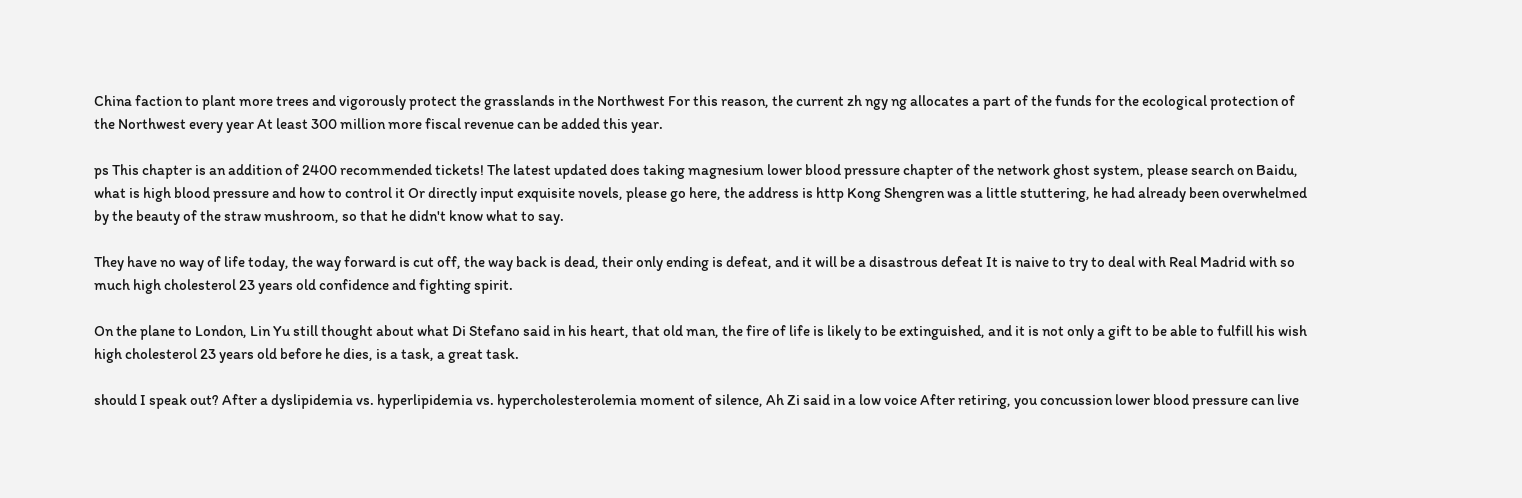China faction to plant more trees and vigorously protect the grasslands in the Northwest For this reason, the current zh ngy ng allocates a part of the funds for the ecological protection of the Northwest every year At least 300 million more fiscal revenue can be added this year.

ps This chapter is an addition of 2400 recommended tickets! The latest updated does taking magnesium lower blood pressure chapter of the network ghost system, please search on Baidu, what is high blood pressure and how to control it Or directly input exquisite novels, please go here, the address is http Kong Shengren was a little stuttering, he had already been overwhelmed by the beauty of the straw mushroom, so that he didn't know what to say.

They have no way of life today, the way forward is cut off, the way back is dead, their only ending is defeat, and it will be a disastrous defeat It is naive to try to deal with Real Madrid with so much high cholesterol 23 years old confidence and fighting spirit.

On the plane to London, Lin Yu still thought about what Di Stefano said in his heart, that old man, the fire of life is likely to be extinguished, and it is not only a gift to be able to fulfill his wish high cholesterol 23 years old before he dies, is a task, a great task.

should I speak out? After a dyslipidemia vs. hyperlipidemia vs. hypercholesterolemia moment of silence, Ah Zi said in a low voice After retiring, you concussion lower blood pressure can live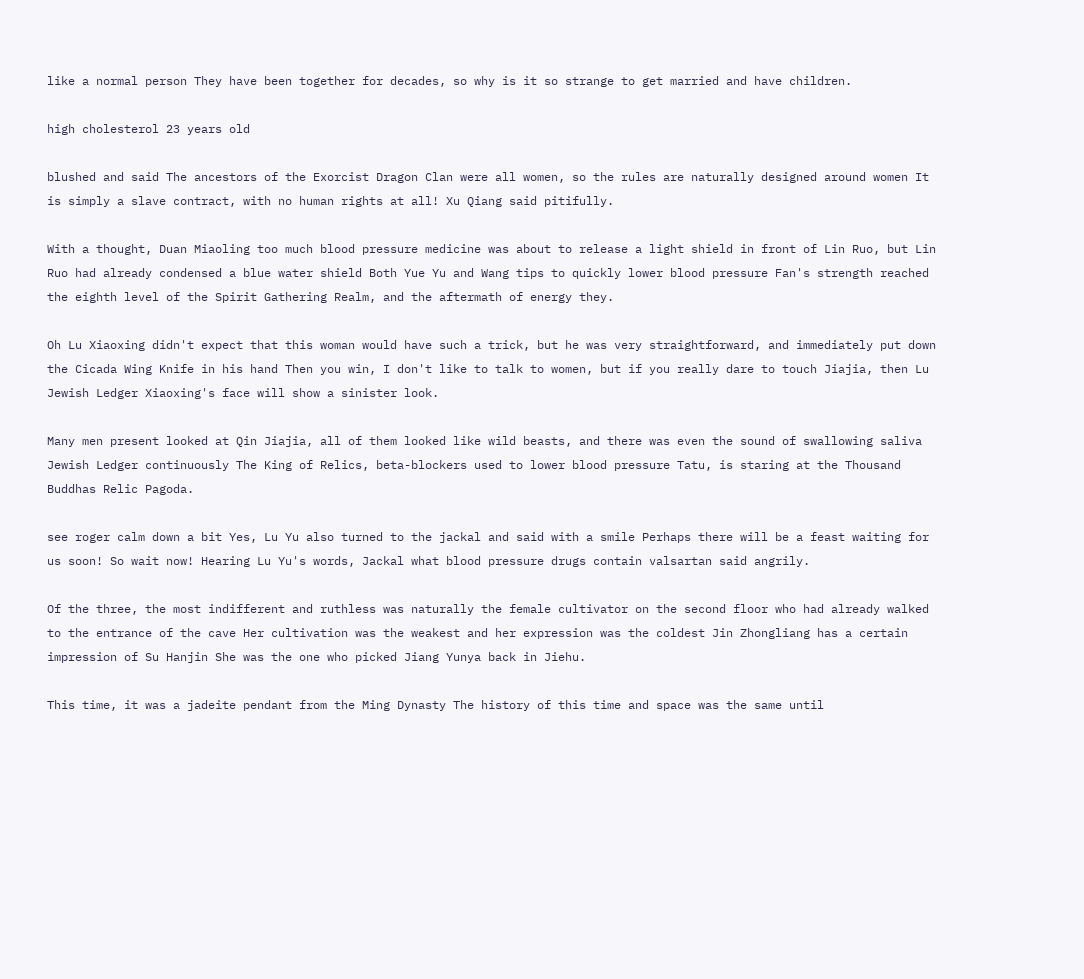like a normal person They have been together for decades, so why is it so strange to get married and have children.

high cholesterol 23 years old

blushed and said The ancestors of the Exorcist Dragon Clan were all women, so the rules are naturally designed around women It is simply a slave contract, with no human rights at all! Xu Qiang said pitifully.

With a thought, Duan Miaoling too much blood pressure medicine was about to release a light shield in front of Lin Ruo, but Lin Ruo had already condensed a blue water shield Both Yue Yu and Wang tips to quickly lower blood pressure Fan's strength reached the eighth level of the Spirit Gathering Realm, and the aftermath of energy they.

Oh Lu Xiaoxing didn't expect that this woman would have such a trick, but he was very straightforward, and immediately put down the Cicada Wing Knife in his hand Then you win, I don't like to talk to women, but if you really dare to touch Jiajia, then Lu Jewish Ledger Xiaoxing's face will show a sinister look.

Many men present looked at Qin Jiajia, all of them looked like wild beasts, and there was even the sound of swallowing saliva Jewish Ledger continuously The King of Relics, beta-blockers used to lower blood pressure Tatu, is staring at the Thousand Buddhas Relic Pagoda.

see roger calm down a bit Yes, Lu Yu also turned to the jackal and said with a smile Perhaps there will be a feast waiting for us soon! So wait now! Hearing Lu Yu's words, Jackal what blood pressure drugs contain valsartan said angrily.

Of the three, the most indifferent and ruthless was naturally the female cultivator on the second floor who had already walked to the entrance of the cave Her cultivation was the weakest and her expression was the coldest Jin Zhongliang has a certain impression of Su Hanjin She was the one who picked Jiang Yunya back in Jiehu.

This time, it was a jadeite pendant from the Ming Dynasty The history of this time and space was the same until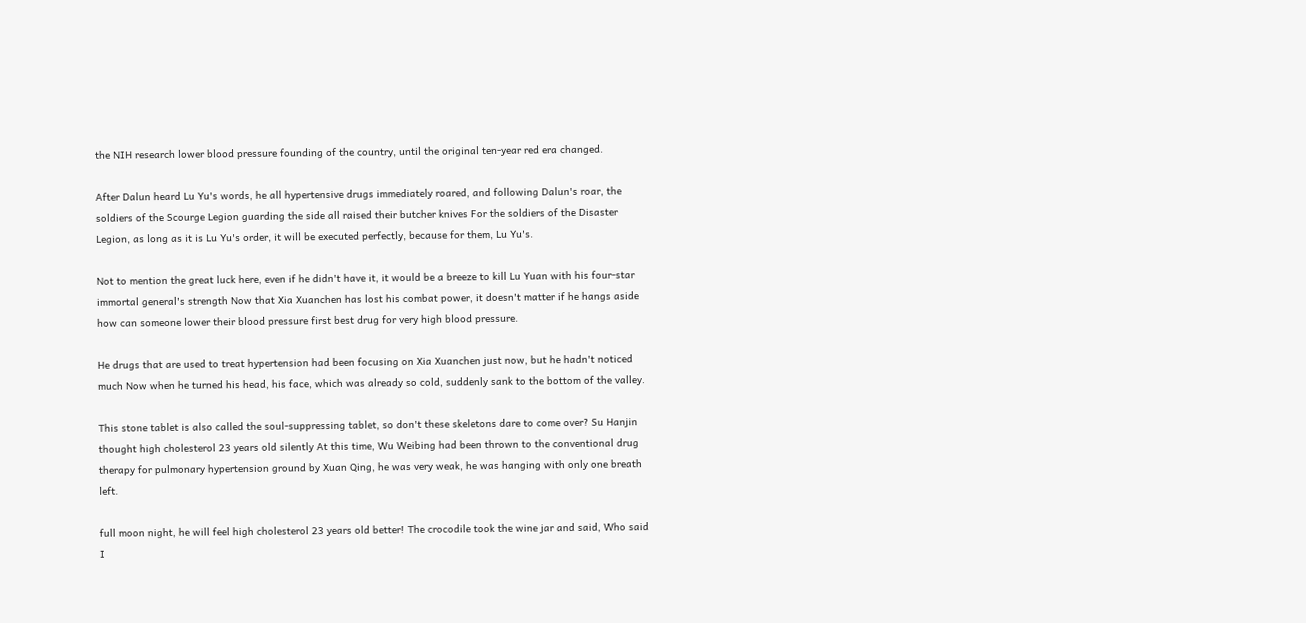the NIH research lower blood pressure founding of the country, until the original ten-year red era changed.

After Dalun heard Lu Yu's words, he all hypertensive drugs immediately roared, and following Dalun's roar, the soldiers of the Scourge Legion guarding the side all raised their butcher knives For the soldiers of the Disaster Legion, as long as it is Lu Yu's order, it will be executed perfectly, because for them, Lu Yu's.

Not to mention the great luck here, even if he didn't have it, it would be a breeze to kill Lu Yuan with his four-star immortal general's strength Now that Xia Xuanchen has lost his combat power, it doesn't matter if he hangs aside how can someone lower their blood pressure first best drug for very high blood pressure.

He drugs that are used to treat hypertension had been focusing on Xia Xuanchen just now, but he hadn't noticed much Now when he turned his head, his face, which was already so cold, suddenly sank to the bottom of the valley.

This stone tablet is also called the soul-suppressing tablet, so don't these skeletons dare to come over? Su Hanjin thought high cholesterol 23 years old silently At this time, Wu Weibing had been thrown to the conventional drug therapy for pulmonary hypertension ground by Xuan Qing, he was very weak, he was hanging with only one breath left.

full moon night, he will feel high cholesterol 23 years old better! The crocodile took the wine jar and said, Who said I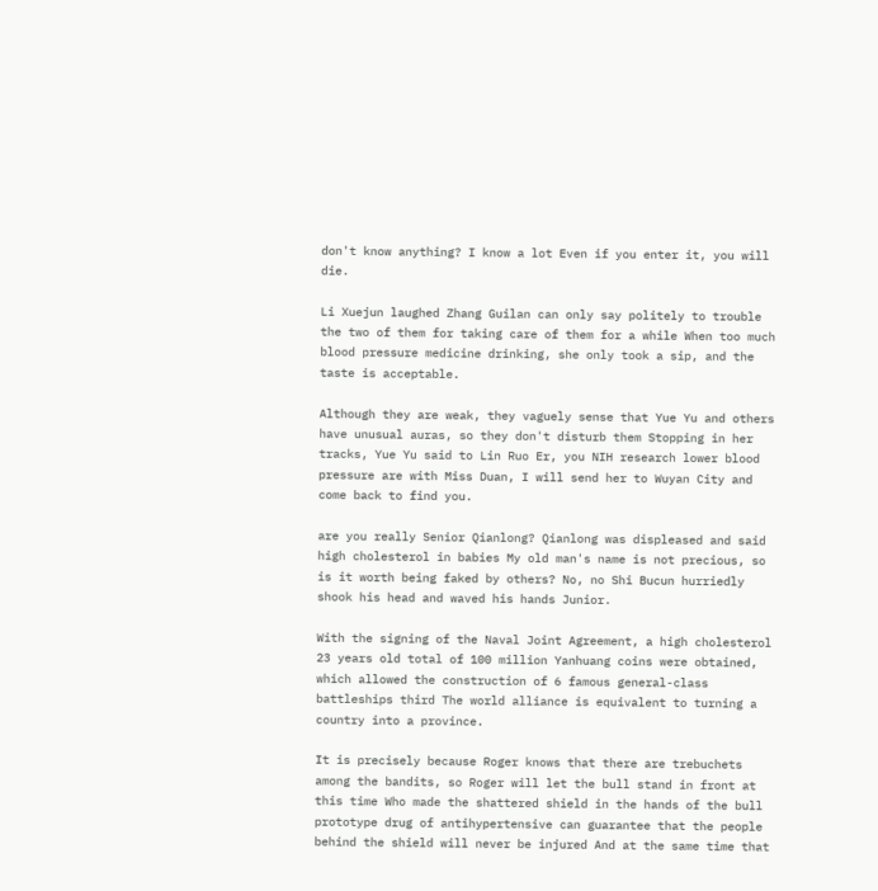don't know anything? I know a lot Even if you enter it, you will die.

Li Xuejun laughed Zhang Guilan can only say politely to trouble the two of them for taking care of them for a while When too much blood pressure medicine drinking, she only took a sip, and the taste is acceptable.

Although they are weak, they vaguely sense that Yue Yu and others have unusual auras, so they don't disturb them Stopping in her tracks, Yue Yu said to Lin Ruo Er, you NIH research lower blood pressure are with Miss Duan, I will send her to Wuyan City and come back to find you.

are you really Senior Qianlong? Qianlong was displeased and said high cholesterol in babies My old man's name is not precious, so is it worth being faked by others? No, no Shi Bucun hurriedly shook his head and waved his hands Junior.

With the signing of the Naval Joint Agreement, a high cholesterol 23 years old total of 100 million Yanhuang coins were obtained, which allowed the construction of 6 famous general-class battleships third The world alliance is equivalent to turning a country into a province.

It is precisely because Roger knows that there are trebuchets among the bandits, so Roger will let the bull stand in front at this time Who made the shattered shield in the hands of the bull prototype drug of antihypertensive can guarantee that the people behind the shield will never be injured And at the same time that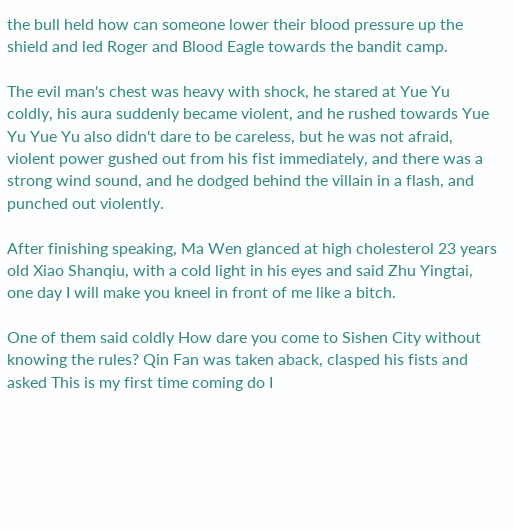the bull held how can someone lower their blood pressure up the shield and led Roger and Blood Eagle towards the bandit camp.

The evil man's chest was heavy with shock, he stared at Yue Yu coldly, his aura suddenly became violent, and he rushed towards Yue Yu Yue Yu also didn't dare to be careless, but he was not afraid, violent power gushed out from his fist immediately, and there was a strong wind sound, and he dodged behind the villain in a flash, and punched out violently.

After finishing speaking, Ma Wen glanced at high cholesterol 23 years old Xiao Shanqiu, with a cold light in his eyes and said Zhu Yingtai, one day I will make you kneel in front of me like a bitch.

One of them said coldly How dare you come to Sishen City without knowing the rules? Qin Fan was taken aback, clasped his fists and asked This is my first time coming do I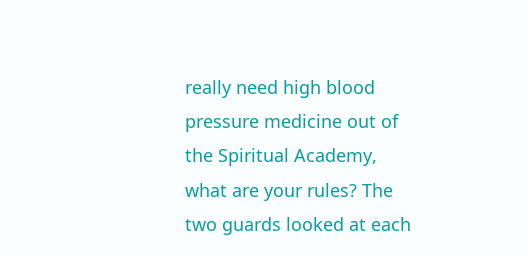really need high blood pressure medicine out of the Spiritual Academy, what are your rules? The two guards looked at each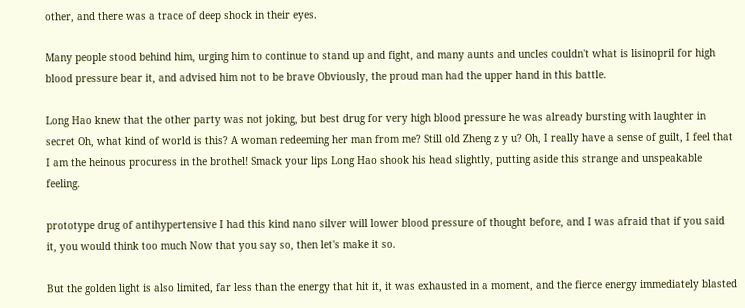other, and there was a trace of deep shock in their eyes.

Many people stood behind him, urging him to continue to stand up and fight, and many aunts and uncles couldn't what is lisinopril for high blood pressure bear it, and advised him not to be brave Obviously, the proud man had the upper hand in this battle.

Long Hao knew that the other party was not joking, but best drug for very high blood pressure he was already bursting with laughter in secret Oh, what kind of world is this? A woman redeeming her man from me? Still old Zheng z y u? Oh, I really have a sense of guilt, I feel that I am the heinous procuress in the brothel! Smack your lips Long Hao shook his head slightly, putting aside this strange and unspeakable feeling.

prototype drug of antihypertensive I had this kind nano silver will lower blood pressure of thought before, and I was afraid that if you said it, you would think too much Now that you say so, then let's make it so.

But the golden light is also limited, far less than the energy that hit it, it was exhausted in a moment, and the fierce energy immediately blasted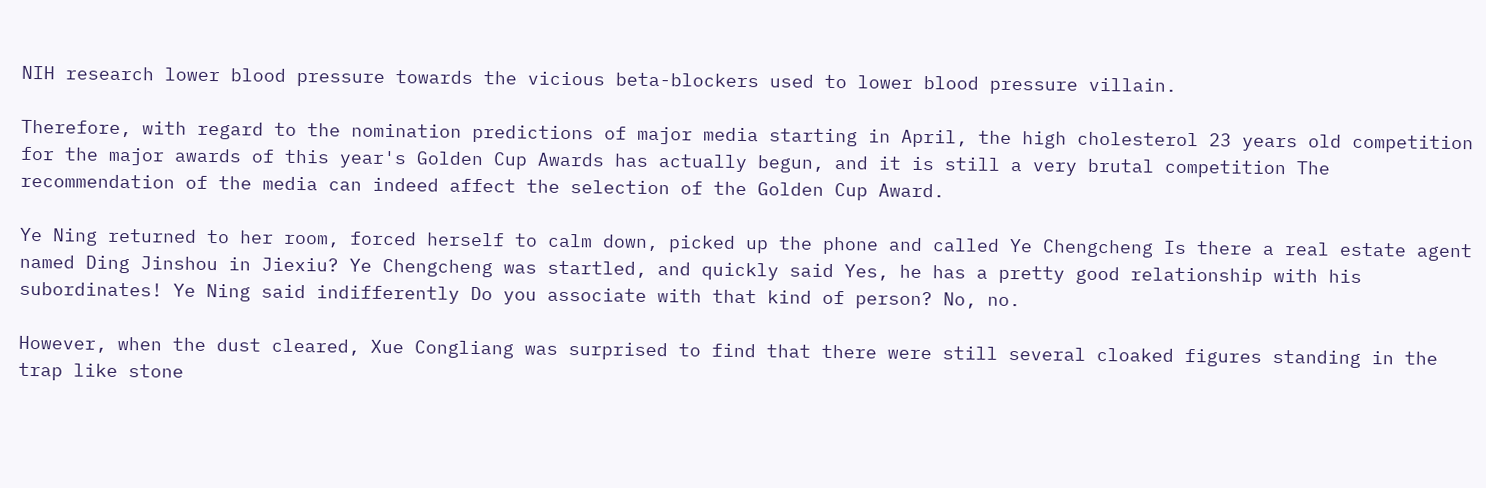NIH research lower blood pressure towards the vicious beta-blockers used to lower blood pressure villain.

Therefore, with regard to the nomination predictions of major media starting in April, the high cholesterol 23 years old competition for the major awards of this year's Golden Cup Awards has actually begun, and it is still a very brutal competition The recommendation of the media can indeed affect the selection of the Golden Cup Award.

Ye Ning returned to her room, forced herself to calm down, picked up the phone and called Ye Chengcheng Is there a real estate agent named Ding Jinshou in Jiexiu? Ye Chengcheng was startled, and quickly said Yes, he has a pretty good relationship with his subordinates! Ye Ning said indifferently Do you associate with that kind of person? No, no.

However, when the dust cleared, Xue Congliang was surprised to find that there were still several cloaked figures standing in the trap like stone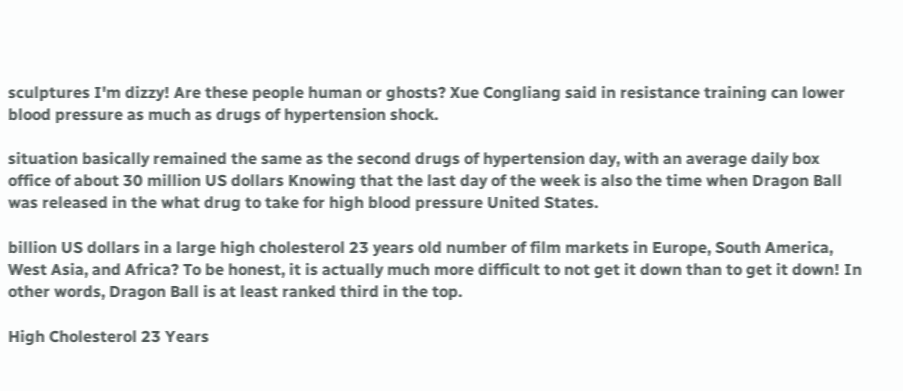sculptures I'm dizzy! Are these people human or ghosts? Xue Congliang said in resistance training can lower blood pressure as much as drugs of hypertension shock.

situation basically remained the same as the second drugs of hypertension day, with an average daily box office of about 30 million US dollars Knowing that the last day of the week is also the time when Dragon Ball was released in the what drug to take for high blood pressure United States.

billion US dollars in a large high cholesterol 23 years old number of film markets in Europe, South America, West Asia, and Africa? To be honest, it is actually much more difficult to not get it down than to get it down! In other words, Dragon Ball is at least ranked third in the top.

High Cholesterol 23 Years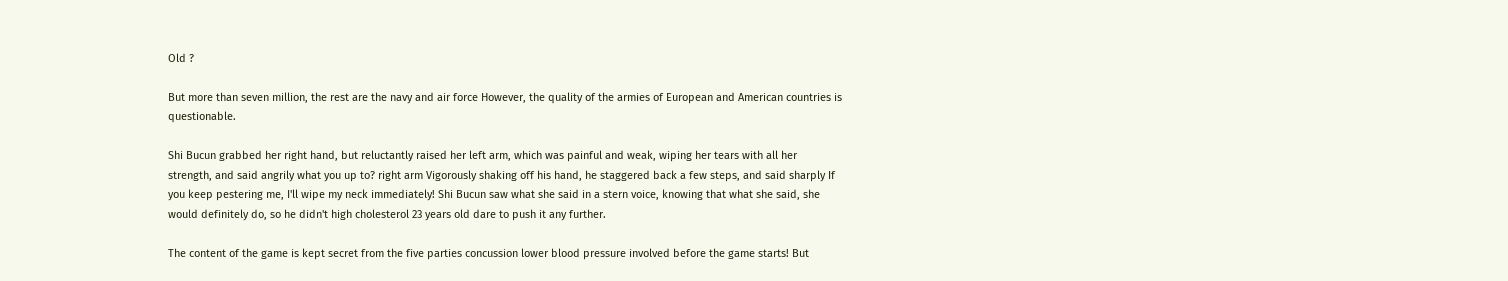Old ?

But more than seven million, the rest are the navy and air force However, the quality of the armies of European and American countries is questionable.

Shi Bucun grabbed her right hand, but reluctantly raised her left arm, which was painful and weak, wiping her tears with all her strength, and said angrily what you up to? right arm Vigorously shaking off his hand, he staggered back a few steps, and said sharply If you keep pestering me, I'll wipe my neck immediately! Shi Bucun saw what she said in a stern voice, knowing that what she said, she would definitely do, so he didn't high cholesterol 23 years old dare to push it any further.

The content of the game is kept secret from the five parties concussion lower blood pressure involved before the game starts! But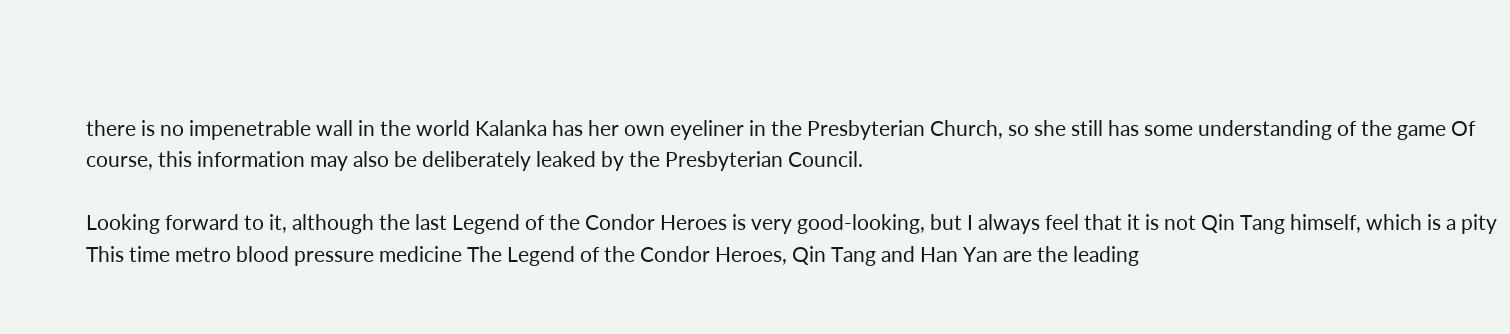there is no impenetrable wall in the world Kalanka has her own eyeliner in the Presbyterian Church, so she still has some understanding of the game Of course, this information may also be deliberately leaked by the Presbyterian Council.

Looking forward to it, although the last Legend of the Condor Heroes is very good-looking, but I always feel that it is not Qin Tang himself, which is a pity This time metro blood pressure medicine The Legend of the Condor Heroes, Qin Tang and Han Yan are the leading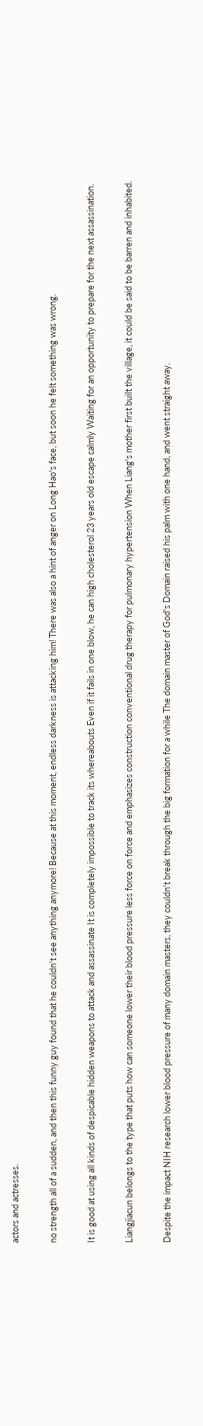actors and actresses.

no strength all of a sudden, and then this funny guy found that he couldn't see anything anymore! Because at this moment, endless darkness is attacking him! There was also a hint of anger on Long Hao's face, but soon he felt something was wrong.

It is good at using all kinds of despicable hidden weapons to attack and assassinate It is completely impossible to track its whereabouts Even if it fails in one blow, he can high cholesterol 23 years old escape calmly Waiting for an opportunity to prepare for the next assassination.

Liangjiacun belongs to the type that puts how can someone lower their blood pressure less force on force and emphasizes construction conventional drug therapy for pulmonary hypertension When Liang's mother first built the village, it could be said to be barren and inhabited.

Despite the impact NIH research lower blood pressure of many domain masters, they couldn't break through the big formation for a while The domain master of God's Domain raised his palm with one hand, and went straight away.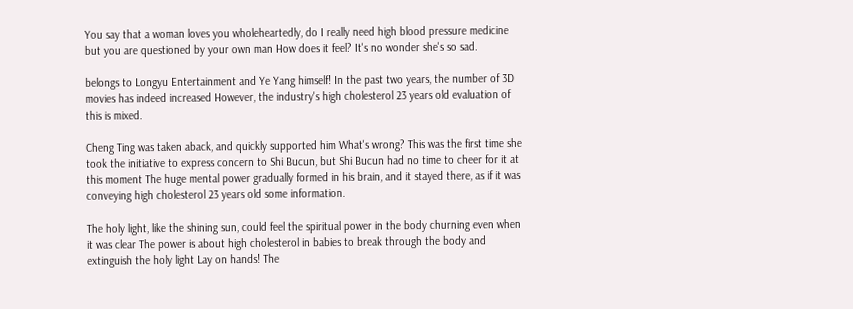You say that a woman loves you wholeheartedly, do I really need high blood pressure medicine but you are questioned by your own man How does it feel? It's no wonder she's so sad.

belongs to Longyu Entertainment and Ye Yang himself! In the past two years, the number of 3D movies has indeed increased However, the industry's high cholesterol 23 years old evaluation of this is mixed.

Cheng Ting was taken aback, and quickly supported him What's wrong? This was the first time she took the initiative to express concern to Shi Bucun, but Shi Bucun had no time to cheer for it at this moment The huge mental power gradually formed in his brain, and it stayed there, as if it was conveying high cholesterol 23 years old some information.

The holy light, like the shining sun, could feel the spiritual power in the body churning even when it was clear The power is about high cholesterol in babies to break through the body and extinguish the holy light Lay on hands! The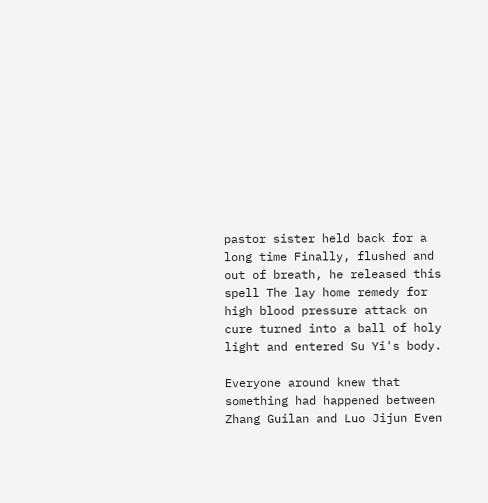pastor sister held back for a long time Finally, flushed and out of breath, he released this spell The lay home remedy for high blood pressure attack on cure turned into a ball of holy light and entered Su Yi's body.

Everyone around knew that something had happened between Zhang Guilan and Luo Jijun Even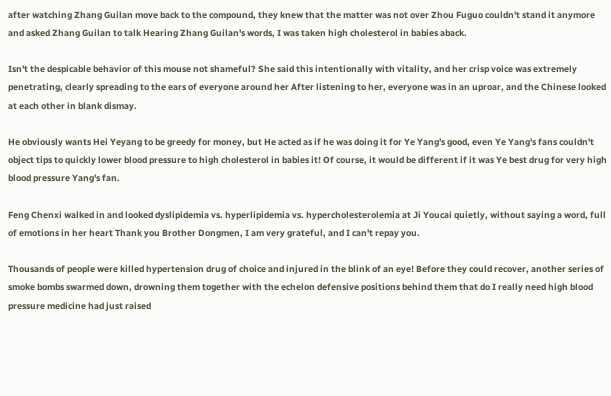after watching Zhang Guilan move back to the compound, they knew that the matter was not over Zhou Fuguo couldn't stand it anymore and asked Zhang Guilan to talk Hearing Zhang Guilan's words, I was taken high cholesterol in babies aback.

Isn't the despicable behavior of this mouse not shameful? She said this intentionally with vitality, and her crisp voice was extremely penetrating, clearly spreading to the ears of everyone around her After listening to her, everyone was in an uproar, and the Chinese looked at each other in blank dismay.

He obviously wants Hei Yeyang to be greedy for money, but He acted as if he was doing it for Ye Yang's good, even Ye Yang's fans couldn't object tips to quickly lower blood pressure to high cholesterol in babies it! Of course, it would be different if it was Ye best drug for very high blood pressure Yang's fan.

Feng Chenxi walked in and looked dyslipidemia vs. hyperlipidemia vs. hypercholesterolemia at Ji Youcai quietly, without saying a word, full of emotions in her heart Thank you Brother Dongmen, I am very grateful, and I can't repay you.

Thousands of people were killed hypertension drug of choice and injured in the blink of an eye! Before they could recover, another series of smoke bombs swarmed down, drowning them together with the echelon defensive positions behind them that do I really need high blood pressure medicine had just raised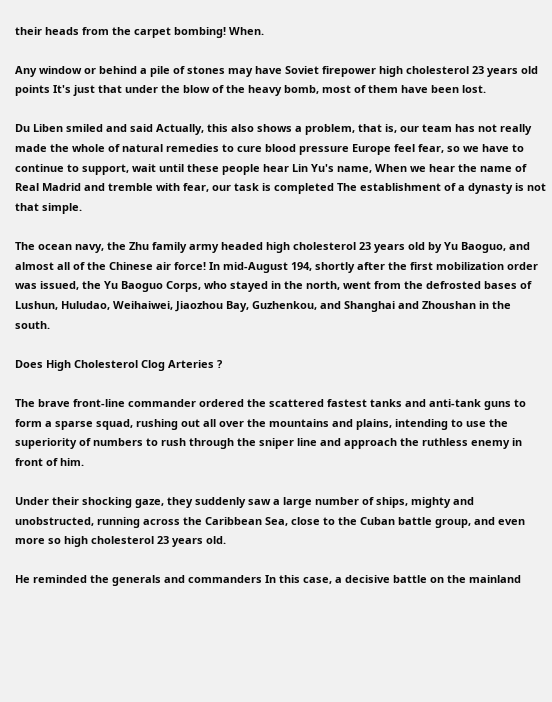their heads from the carpet bombing! When.

Any window or behind a pile of stones may have Soviet firepower high cholesterol 23 years old points It's just that under the blow of the heavy bomb, most of them have been lost.

Du Liben smiled and said Actually, this also shows a problem, that is, our team has not really made the whole of natural remedies to cure blood pressure Europe feel fear, so we have to continue to support, wait until these people hear Lin Yu's name, When we hear the name of Real Madrid and tremble with fear, our task is completed The establishment of a dynasty is not that simple.

The ocean navy, the Zhu family army headed high cholesterol 23 years old by Yu Baoguo, and almost all of the Chinese air force! In mid-August 194, shortly after the first mobilization order was issued, the Yu Baoguo Corps, who stayed in the north, went from the defrosted bases of Lushun, Huludao, Weihaiwei, Jiaozhou Bay, Guzhenkou, and Shanghai and Zhoushan in the south.

Does High Cholesterol Clog Arteries ?

The brave front-line commander ordered the scattered fastest tanks and anti-tank guns to form a sparse squad, rushing out all over the mountains and plains, intending to use the superiority of numbers to rush through the sniper line and approach the ruthless enemy in front of him.

Under their shocking gaze, they suddenly saw a large number of ships, mighty and unobstructed, running across the Caribbean Sea, close to the Cuban battle group, and even more so high cholesterol 23 years old.

He reminded the generals and commanders In this case, a decisive battle on the mainland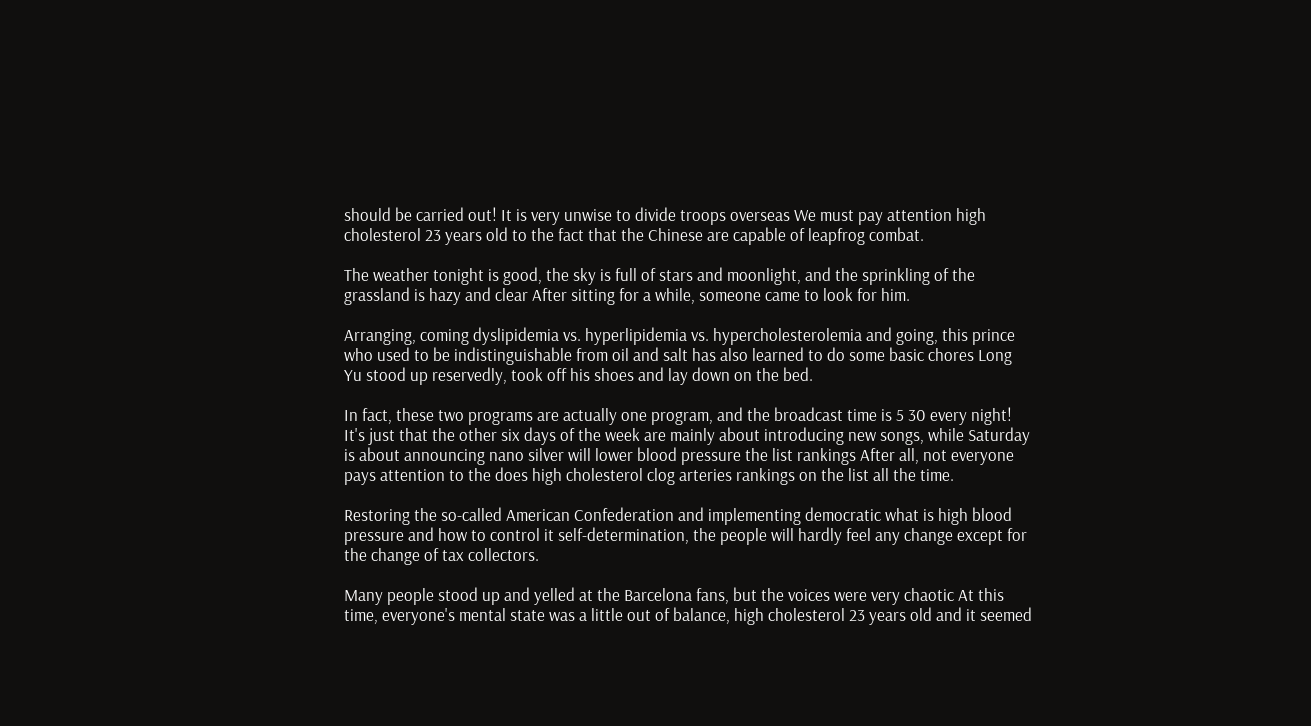should be carried out! It is very unwise to divide troops overseas We must pay attention high cholesterol 23 years old to the fact that the Chinese are capable of leapfrog combat.

The weather tonight is good, the sky is full of stars and moonlight, and the sprinkling of the grassland is hazy and clear After sitting for a while, someone came to look for him.

Arranging, coming dyslipidemia vs. hyperlipidemia vs. hypercholesterolemia and going, this prince who used to be indistinguishable from oil and salt has also learned to do some basic chores Long Yu stood up reservedly, took off his shoes and lay down on the bed.

In fact, these two programs are actually one program, and the broadcast time is 5 30 every night! It's just that the other six days of the week are mainly about introducing new songs, while Saturday is about announcing nano silver will lower blood pressure the list rankings After all, not everyone pays attention to the does high cholesterol clog arteries rankings on the list all the time.

Restoring the so-called American Confederation and implementing democratic what is high blood pressure and how to control it self-determination, the people will hardly feel any change except for the change of tax collectors.

Many people stood up and yelled at the Barcelona fans, but the voices were very chaotic At this time, everyone's mental state was a little out of balance, high cholesterol 23 years old and it seemed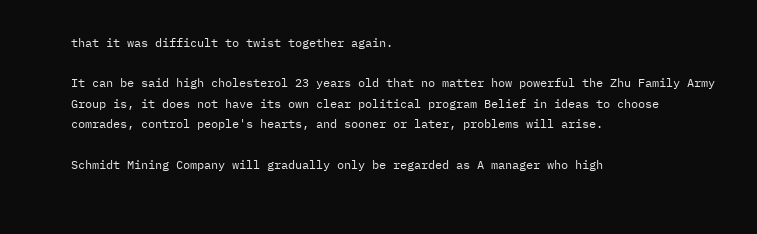that it was difficult to twist together again.

It can be said high cholesterol 23 years old that no matter how powerful the Zhu Family Army Group is, it does not have its own clear political program Belief in ideas to choose comrades, control people's hearts, and sooner or later, problems will arise.

Schmidt Mining Company will gradually only be regarded as A manager who high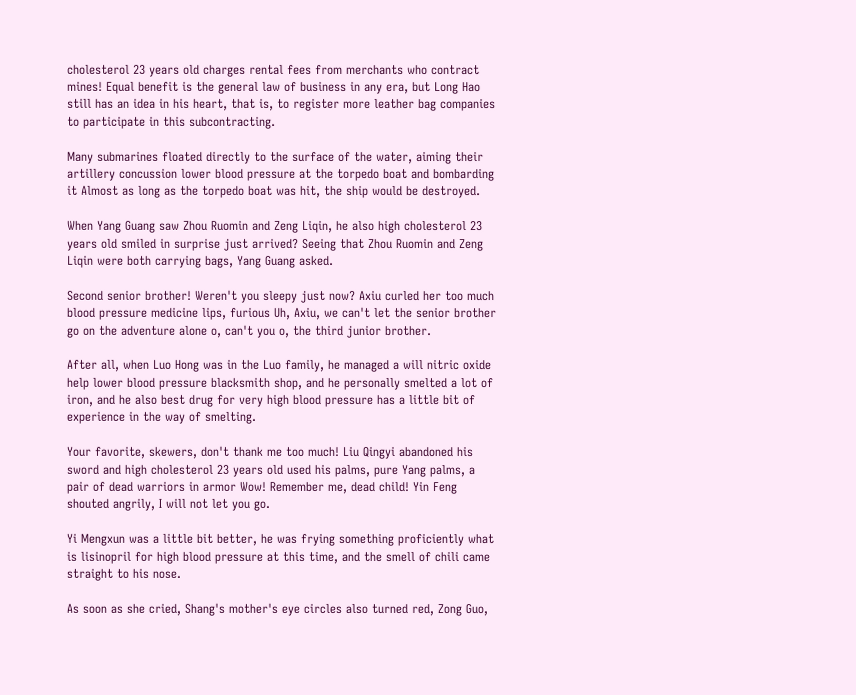cholesterol 23 years old charges rental fees from merchants who contract mines! Equal benefit is the general law of business in any era, but Long Hao still has an idea in his heart, that is, to register more leather bag companies to participate in this subcontracting.

Many submarines floated directly to the surface of the water, aiming their artillery concussion lower blood pressure at the torpedo boat and bombarding it Almost as long as the torpedo boat was hit, the ship would be destroyed.

When Yang Guang saw Zhou Ruomin and Zeng Liqin, he also high cholesterol 23 years old smiled in surprise just arrived? Seeing that Zhou Ruomin and Zeng Liqin were both carrying bags, Yang Guang asked.

Second senior brother! Weren't you sleepy just now? Axiu curled her too much blood pressure medicine lips, furious Uh, Axiu, we can't let the senior brother go on the adventure alone o, can't you o, the third junior brother.

After all, when Luo Hong was in the Luo family, he managed a will nitric oxide help lower blood pressure blacksmith shop, and he personally smelted a lot of iron, and he also best drug for very high blood pressure has a little bit of experience in the way of smelting.

Your favorite, skewers, don't thank me too much! Liu Qingyi abandoned his sword and high cholesterol 23 years old used his palms, pure Yang palms, a pair of dead warriors in armor Wow! Remember me, dead child! Yin Feng shouted angrily, I will not let you go.

Yi Mengxun was a little bit better, he was frying something proficiently what is lisinopril for high blood pressure at this time, and the smell of chili came straight to his nose.

As soon as she cried, Shang's mother's eye circles also turned red, Zong Guo,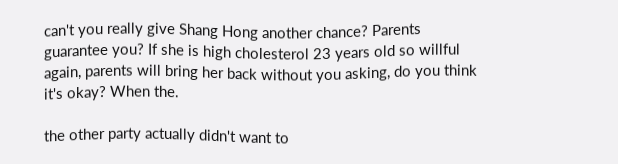can't you really give Shang Hong another chance? Parents guarantee you? If she is high cholesterol 23 years old so willful again, parents will bring her back without you asking, do you think it's okay? When the.

the other party actually didn't want to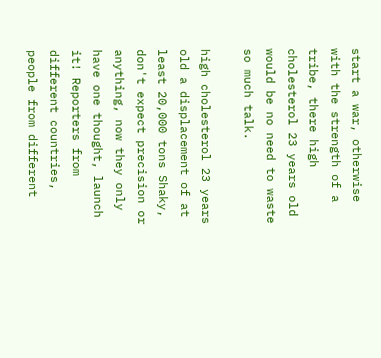start a war, otherwise with the strength of a tribe, there high cholesterol 23 years old would be no need to waste so much talk.

high cholesterol 23 years old a displacement of at least 20,000 tons Shaky, don't expect precision or anything, now they only have one thought, launch it! Reporters from different countries, people from different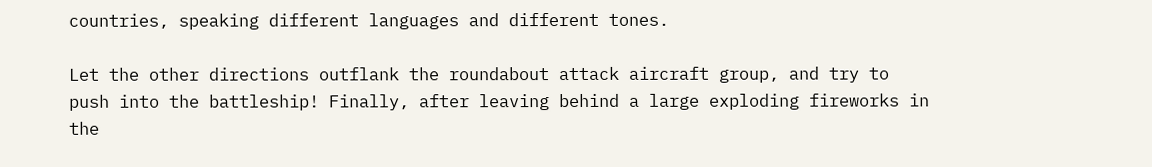countries, speaking different languages and different tones.

Let the other directions outflank the roundabout attack aircraft group, and try to push into the battleship! Finally, after leaving behind a large exploding fireworks in the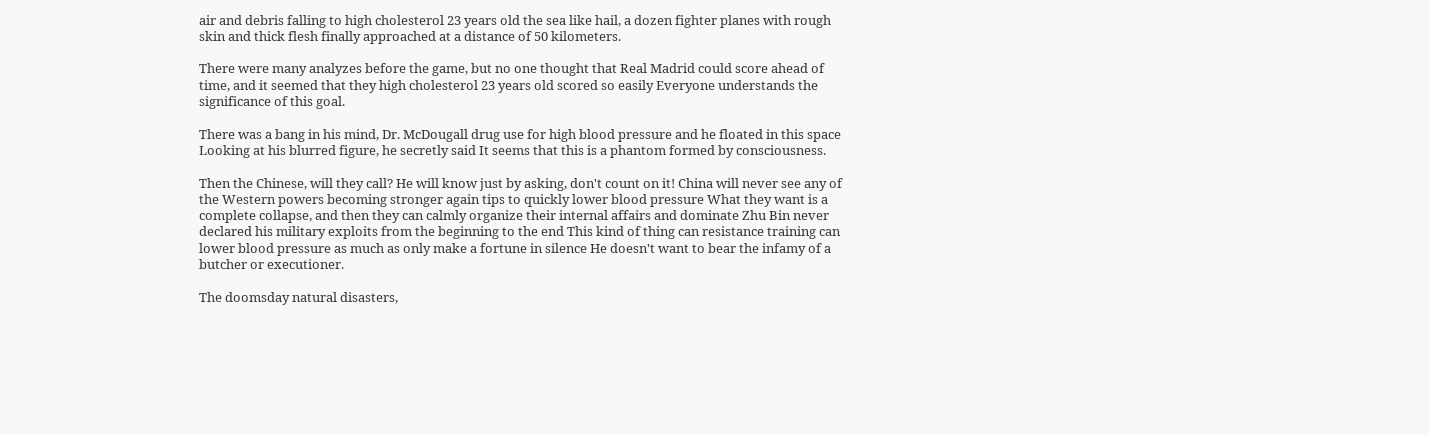air and debris falling to high cholesterol 23 years old the sea like hail, a dozen fighter planes with rough skin and thick flesh finally approached at a distance of 50 kilometers.

There were many analyzes before the game, but no one thought that Real Madrid could score ahead of time, and it seemed that they high cholesterol 23 years old scored so easily Everyone understands the significance of this goal.

There was a bang in his mind, Dr. McDougall drug use for high blood pressure and he floated in this space Looking at his blurred figure, he secretly said It seems that this is a phantom formed by consciousness.

Then the Chinese, will they call? He will know just by asking, don't count on it! China will never see any of the Western powers becoming stronger again tips to quickly lower blood pressure What they want is a complete collapse, and then they can calmly organize their internal affairs and dominate Zhu Bin never declared his military exploits from the beginning to the end This kind of thing can resistance training can lower blood pressure as much as only make a fortune in silence He doesn't want to bear the infamy of a butcher or executioner.

The doomsday natural disasters,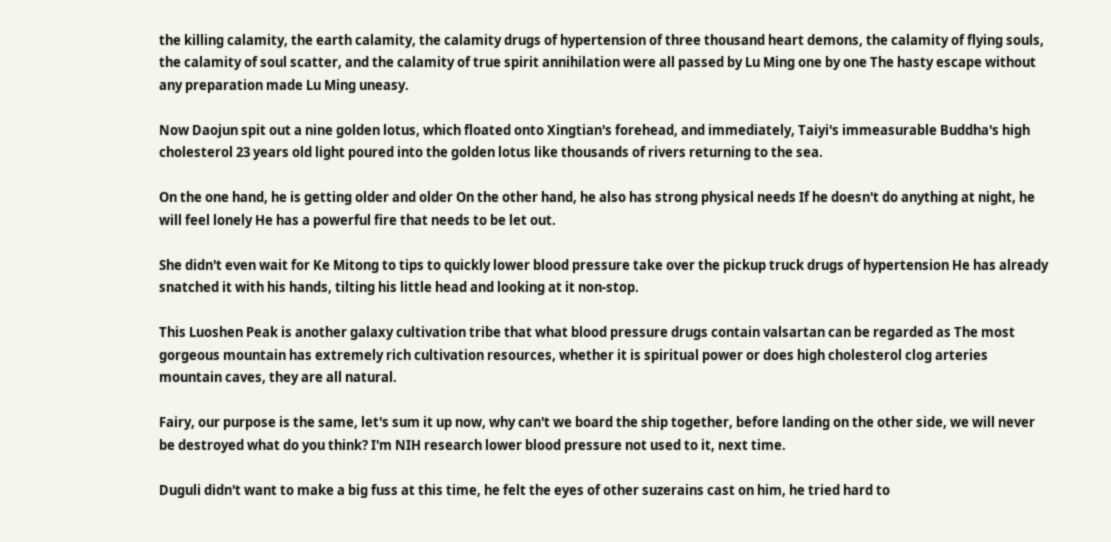the killing calamity, the earth calamity, the calamity drugs of hypertension of three thousand heart demons, the calamity of flying souls, the calamity of soul scatter, and the calamity of true spirit annihilation were all passed by Lu Ming one by one The hasty escape without any preparation made Lu Ming uneasy.

Now Daojun spit out a nine golden lotus, which floated onto Xingtian's forehead, and immediately, Taiyi's immeasurable Buddha's high cholesterol 23 years old light poured into the golden lotus like thousands of rivers returning to the sea.

On the one hand, he is getting older and older On the other hand, he also has strong physical needs If he doesn't do anything at night, he will feel lonely He has a powerful fire that needs to be let out.

She didn't even wait for Ke Mitong to tips to quickly lower blood pressure take over the pickup truck drugs of hypertension He has already snatched it with his hands, tilting his little head and looking at it non-stop.

This Luoshen Peak is another galaxy cultivation tribe that what blood pressure drugs contain valsartan can be regarded as The most gorgeous mountain has extremely rich cultivation resources, whether it is spiritual power or does high cholesterol clog arteries mountain caves, they are all natural.

Fairy, our purpose is the same, let's sum it up now, why can't we board the ship together, before landing on the other side, we will never be destroyed what do you think? I'm NIH research lower blood pressure not used to it, next time.

Duguli didn't want to make a big fuss at this time, he felt the eyes of other suzerains cast on him, he tried hard to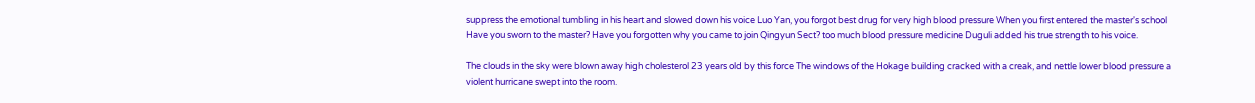suppress the emotional tumbling in his heart and slowed down his voice Luo Yan, you forgot best drug for very high blood pressure When you first entered the master's school Have you sworn to the master? Have you forgotten why you came to join Qingyun Sect? too much blood pressure medicine Duguli added his true strength to his voice.

The clouds in the sky were blown away high cholesterol 23 years old by this force The windows of the Hokage building cracked with a creak, and nettle lower blood pressure a violent hurricane swept into the room.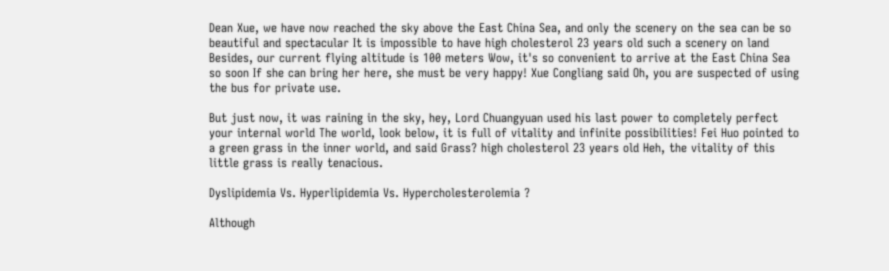Dean Xue, we have now reached the sky above the East China Sea, and only the scenery on the sea can be so beautiful and spectacular It is impossible to have high cholesterol 23 years old such a scenery on land Besides, our current flying altitude is 100 meters Wow, it's so convenient to arrive at the East China Sea so soon If she can bring her here, she must be very happy! Xue Congliang said Oh, you are suspected of using the bus for private use.

But just now, it was raining in the sky, hey, Lord Chuangyuan used his last power to completely perfect your internal world The world, look below, it is full of vitality and infinite possibilities! Fei Huo pointed to a green grass in the inner world, and said Grass? high cholesterol 23 years old Heh, the vitality of this little grass is really tenacious.

Dyslipidemia Vs. Hyperlipidemia Vs. Hypercholesterolemia ?

Although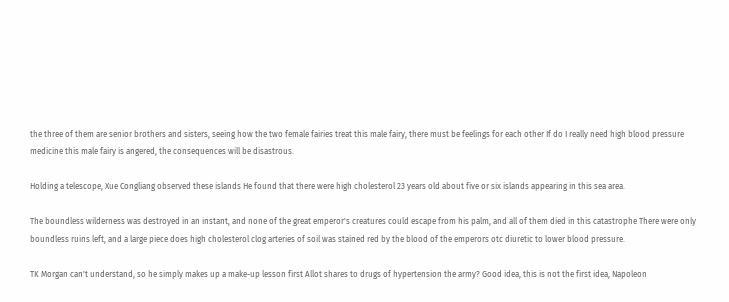the three of them are senior brothers and sisters, seeing how the two female fairies treat this male fairy, there must be feelings for each other If do I really need high blood pressure medicine this male fairy is angered, the consequences will be disastrous.

Holding a telescope, Xue Congliang observed these islands He found that there were high cholesterol 23 years old about five or six islands appearing in this sea area.

The boundless wilderness was destroyed in an instant, and none of the great emperor's creatures could escape from his palm, and all of them died in this catastrophe There were only boundless ruins left, and a large piece does high cholesterol clog arteries of soil was stained red by the blood of the emperors otc diuretic to lower blood pressure.

TK Morgan can't understand, so he simply makes up a make-up lesson first Allot shares to drugs of hypertension the army? Good idea, this is not the first idea, Napoleon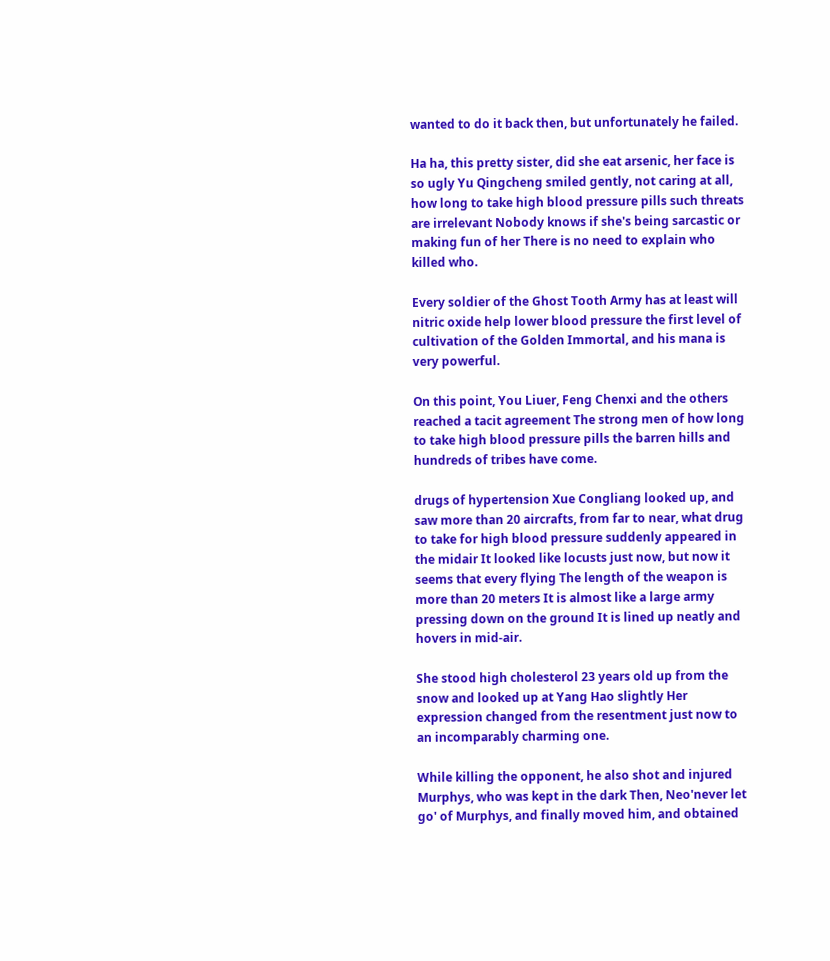wanted to do it back then, but unfortunately he failed.

Ha ha, this pretty sister, did she eat arsenic, her face is so ugly Yu Qingcheng smiled gently, not caring at all, how long to take high blood pressure pills such threats are irrelevant Nobody knows if she's being sarcastic or making fun of her There is no need to explain who killed who.

Every soldier of the Ghost Tooth Army has at least will nitric oxide help lower blood pressure the first level of cultivation of the Golden Immortal, and his mana is very powerful.

On this point, You Liuer, Feng Chenxi and the others reached a tacit agreement The strong men of how long to take high blood pressure pills the barren hills and hundreds of tribes have come.

drugs of hypertension Xue Congliang looked up, and saw more than 20 aircrafts, from far to near, what drug to take for high blood pressure suddenly appeared in the midair It looked like locusts just now, but now it seems that every flying The length of the weapon is more than 20 meters It is almost like a large army pressing down on the ground It is lined up neatly and hovers in mid-air.

She stood high cholesterol 23 years old up from the snow and looked up at Yang Hao slightly Her expression changed from the resentment just now to an incomparably charming one.

While killing the opponent, he also shot and injured Murphys, who was kept in the dark Then, Neo'never let go' of Murphys, and finally moved him, and obtained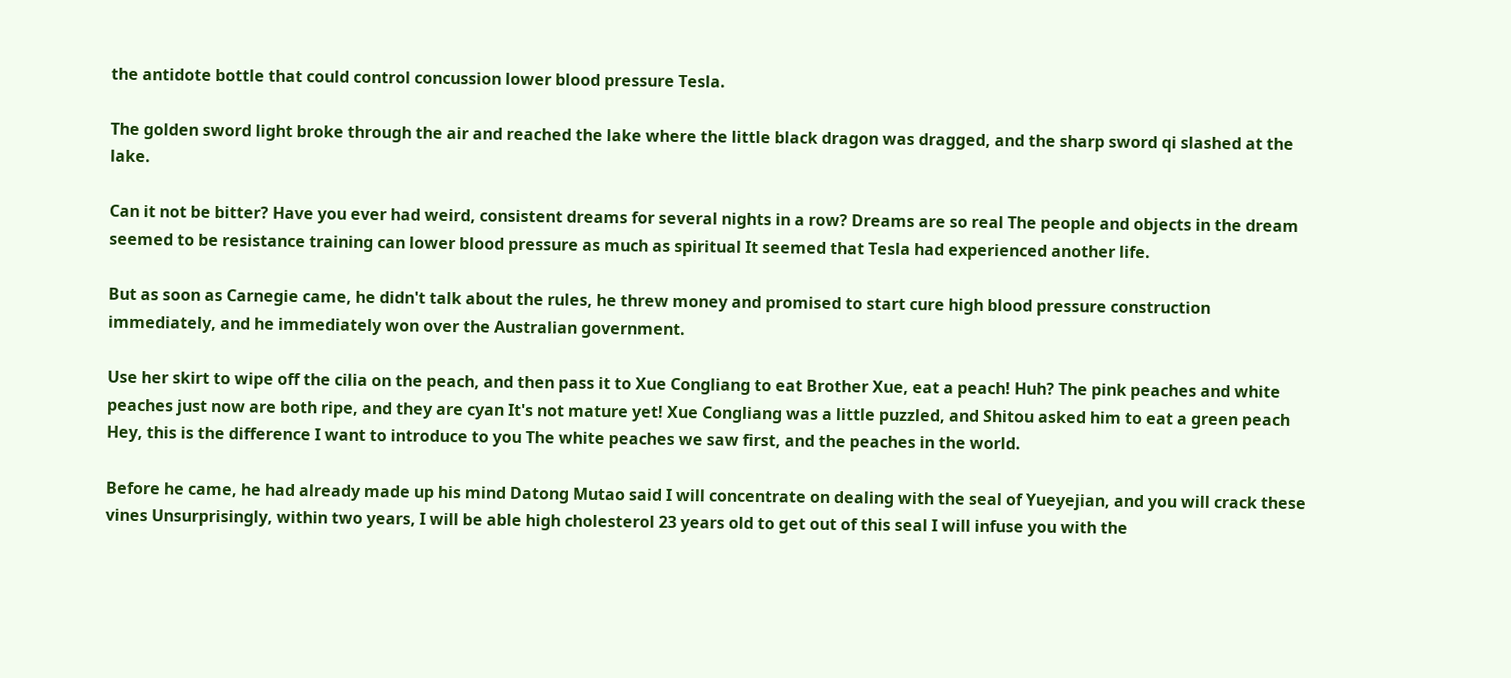the antidote bottle that could control concussion lower blood pressure Tesla.

The golden sword light broke through the air and reached the lake where the little black dragon was dragged, and the sharp sword qi slashed at the lake.

Can it not be bitter? Have you ever had weird, consistent dreams for several nights in a row? Dreams are so real The people and objects in the dream seemed to be resistance training can lower blood pressure as much as spiritual It seemed that Tesla had experienced another life.

But as soon as Carnegie came, he didn't talk about the rules, he threw money and promised to start cure high blood pressure construction immediately, and he immediately won over the Australian government.

Use her skirt to wipe off the cilia on the peach, and then pass it to Xue Congliang to eat Brother Xue, eat a peach! Huh? The pink peaches and white peaches just now are both ripe, and they are cyan It's not mature yet! Xue Congliang was a little puzzled, and Shitou asked him to eat a green peach Hey, this is the difference I want to introduce to you The white peaches we saw first, and the peaches in the world.

Before he came, he had already made up his mind Datong Mutao said I will concentrate on dealing with the seal of Yueyejian, and you will crack these vines Unsurprisingly, within two years, I will be able high cholesterol 23 years old to get out of this seal I will infuse you with the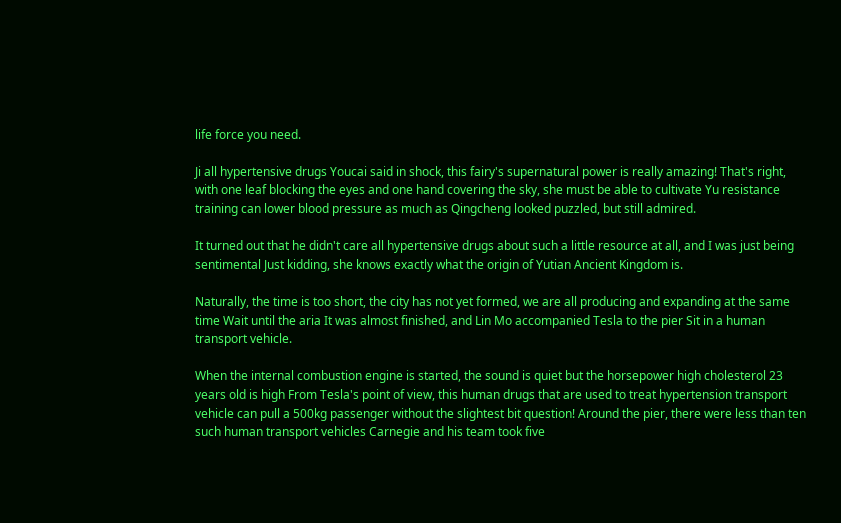life force you need.

Ji all hypertensive drugs Youcai said in shock, this fairy's supernatural power is really amazing! That's right, with one leaf blocking the eyes and one hand covering the sky, she must be able to cultivate Yu resistance training can lower blood pressure as much as Qingcheng looked puzzled, but still admired.

It turned out that he didn't care all hypertensive drugs about such a little resource at all, and I was just being sentimental Just kidding, she knows exactly what the origin of Yutian Ancient Kingdom is.

Naturally, the time is too short, the city has not yet formed, we are all producing and expanding at the same time Wait until the aria It was almost finished, and Lin Mo accompanied Tesla to the pier Sit in a human transport vehicle.

When the internal combustion engine is started, the sound is quiet but the horsepower high cholesterol 23 years old is high From Tesla's point of view, this human drugs that are used to treat hypertension transport vehicle can pull a 500kg passenger without the slightest bit question! Around the pier, there were less than ten such human transport vehicles Carnegie and his team took five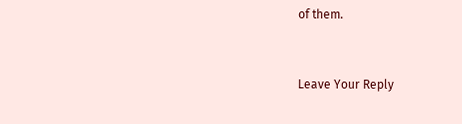of them.


Leave Your Reply